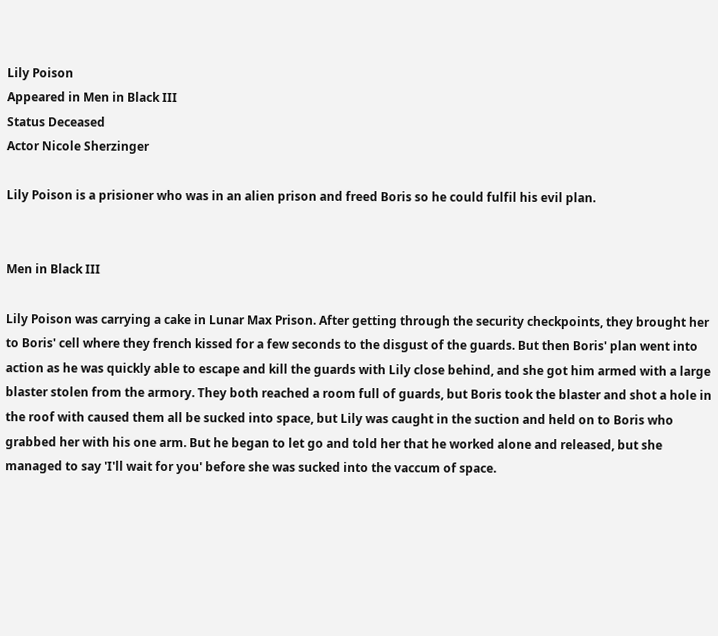Lily Poison
Appeared in Men in Black III
Status Deceased
Actor Nicole Sherzinger

Lily Poison is a prisioner who was in an alien prison and freed Boris so he could fulfil his evil plan.


Men in Black III

Lily Poison was carrying a cake in Lunar Max Prison. After getting through the security checkpoints, they brought her to Boris' cell where they french kissed for a few seconds to the disgust of the guards. But then Boris' plan went into action as he was quickly able to escape and kill the guards with Lily close behind, and she got him armed with a large blaster stolen from the armory. They both reached a room full of guards, but Boris took the blaster and shot a hole in the roof with caused them all be sucked into space, but Lily was caught in the suction and held on to Boris who grabbed her with his one arm. But he began to let go and told her that he worked alone and released, but she managed to say 'I'll wait for you' before she was sucked into the vaccum of space.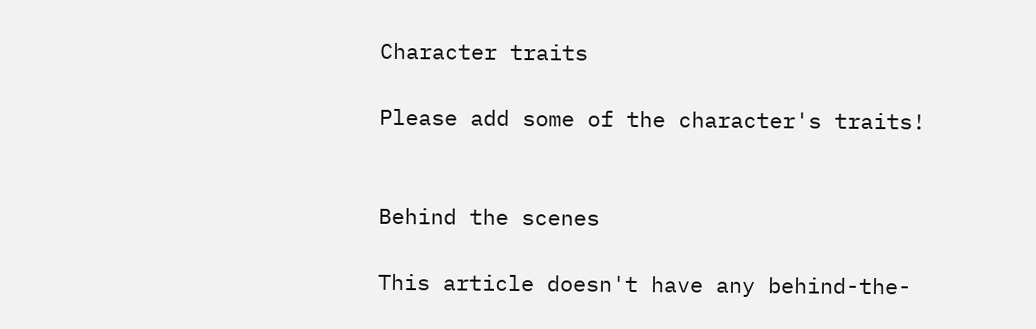Character traits

Please add some of the character's traits!


Behind the scenes

This article doesn't have any behind-the-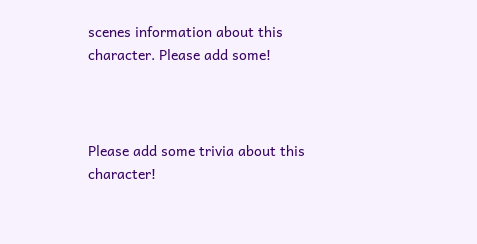scenes information about this character. Please add some!



Please add some trivia about this character!